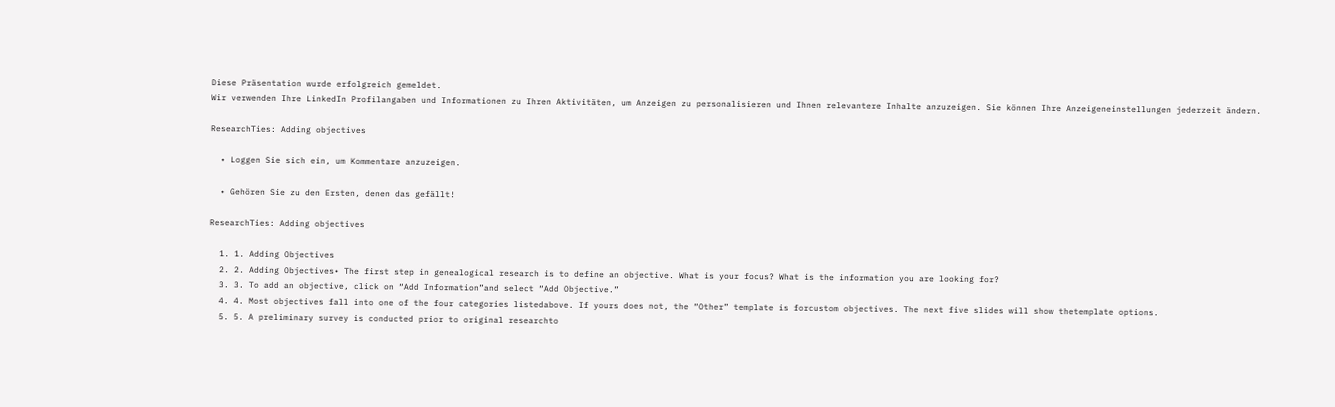Diese Präsentation wurde erfolgreich gemeldet.
Wir verwenden Ihre LinkedIn Profilangaben und Informationen zu Ihren Aktivitäten, um Anzeigen zu personalisieren und Ihnen relevantere Inhalte anzuzeigen. Sie können Ihre Anzeigeneinstellungen jederzeit ändern.

ResearchTies: Adding objectives

  • Loggen Sie sich ein, um Kommentare anzuzeigen.

  • Gehören Sie zu den Ersten, denen das gefällt!

ResearchTies: Adding objectives

  1. 1. Adding Objectives
  2. 2. Adding Objectives• The first step in genealogical research is to define an objective. What is your focus? What is the information you are looking for?
  3. 3. To add an objective, click on “Add Information”and select “Add Objective.”
  4. 4. Most objectives fall into one of the four categories listedabove. If yours does not, the “Other” template is forcustom objectives. The next five slides will show thetemplate options.
  5. 5. A preliminary survey is conducted prior to original researchto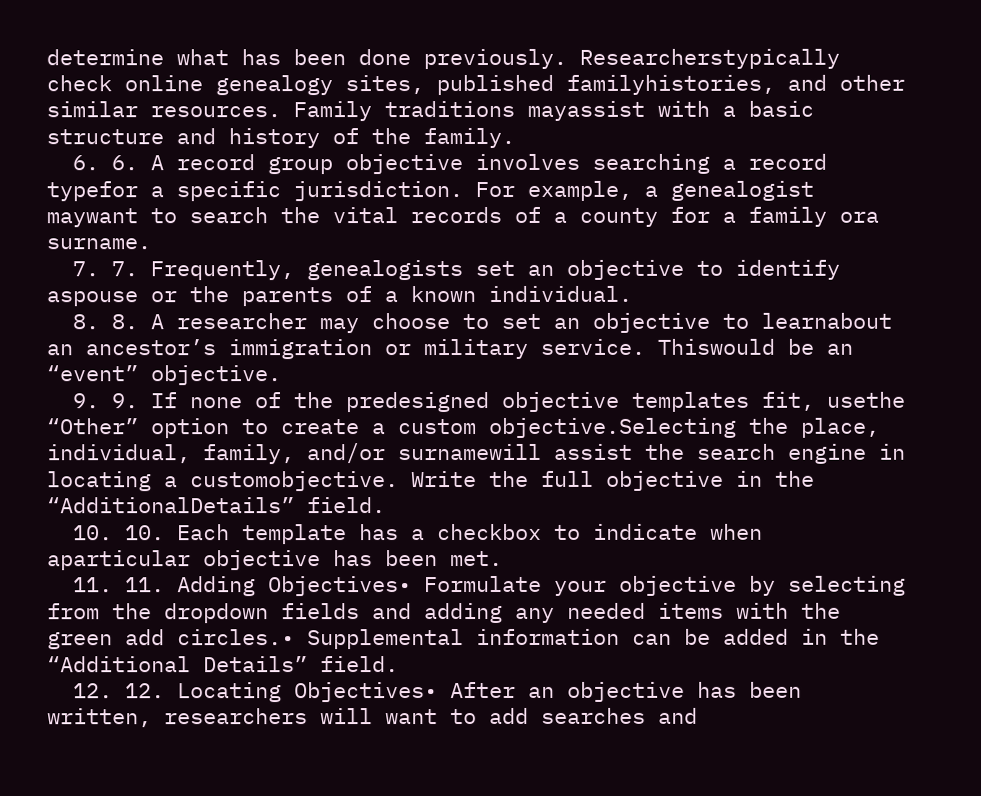determine what has been done previously. Researcherstypically check online genealogy sites, published familyhistories, and other similar resources. Family traditions mayassist with a basic structure and history of the family.
  6. 6. A record group objective involves searching a record typefor a specific jurisdiction. For example, a genealogist maywant to search the vital records of a county for a family ora surname.
  7. 7. Frequently, genealogists set an objective to identify aspouse or the parents of a known individual.
  8. 8. A researcher may choose to set an objective to learnabout an ancestor’s immigration or military service. Thiswould be an “event” objective.
  9. 9. If none of the predesigned objective templates fit, usethe “Other” option to create a custom objective.Selecting the place, individual, family, and/or surnamewill assist the search engine in locating a customobjective. Write the full objective in the “AdditionalDetails” field.
  10. 10. Each template has a checkbox to indicate when aparticular objective has been met.
  11. 11. Adding Objectives• Formulate your objective by selecting from the dropdown fields and adding any needed items with the green add circles.• Supplemental information can be added in the “Additional Details” field.
  12. 12. Locating Objectives• After an objective has been written, researchers will want to add searches and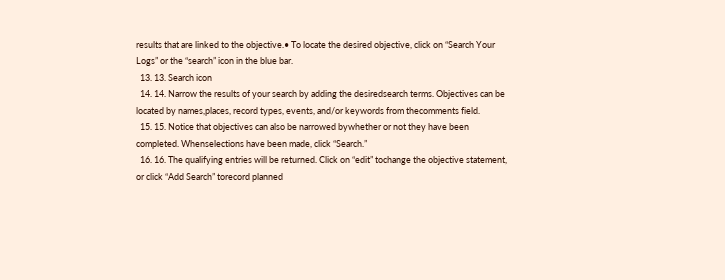results that are linked to the objective.• To locate the desired objective, click on “Search Your Logs” or the “search” icon in the blue bar.
  13. 13. Search icon
  14. 14. Narrow the results of your search by adding the desiredsearch terms. Objectives can be located by names,places, record types, events, and/or keywords from thecomments field.
  15. 15. Notice that objectives can also be narrowed bywhether or not they have been completed. Whenselections have been made, click “Search.”
  16. 16. The qualifying entries will be returned. Click on “edit” tochange the objective statement, or click “Add Search” torecord planned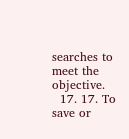searches to meet the objective.
  17. 17. To save or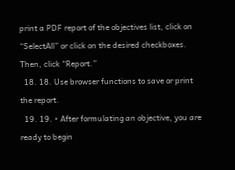print a PDF report of the objectives list, click on “SelectAll” or click on the desired checkboxes. Then, click “Report.”
  18. 18. Use browser functions to save or print the report.
  19. 19. • After formulating an objective, you are ready to begin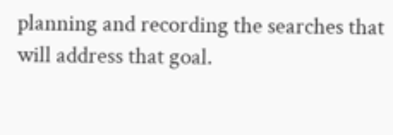planning and recording the searches that will address that goal.